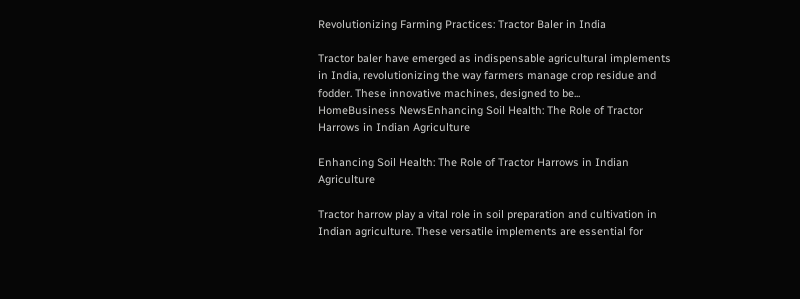Revolutionizing Farming Practices: Tractor Baler in India

Tractor baler have emerged as indispensable agricultural implements in India, revolutionizing the way farmers manage crop residue and fodder. These innovative machines, designed to be...
HomeBusiness NewsEnhancing Soil Health: The Role of Tractor Harrows in Indian Agriculture

Enhancing Soil Health: The Role of Tractor Harrows in Indian Agriculture

Tractor harrow play a vital role in soil preparation and cultivation in Indian agriculture. These versatile implements are essential for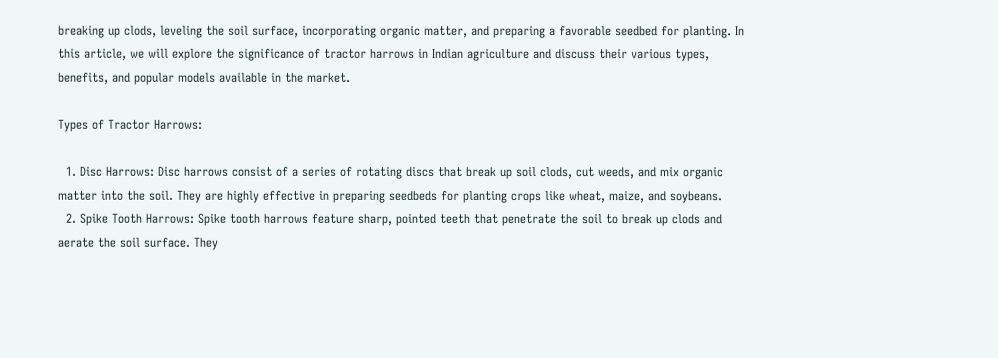breaking up clods, leveling the soil surface, incorporating organic matter, and preparing a favorable seedbed for planting. In this article, we will explore the significance of tractor harrows in Indian agriculture and discuss their various types, benefits, and popular models available in the market.

Types of Tractor Harrows:

  1. Disc Harrows: Disc harrows consist of a series of rotating discs that break up soil clods, cut weeds, and mix organic matter into the soil. They are highly effective in preparing seedbeds for planting crops like wheat, maize, and soybeans.
  2. Spike Tooth Harrows: Spike tooth harrows feature sharp, pointed teeth that penetrate the soil to break up clods and aerate the soil surface. They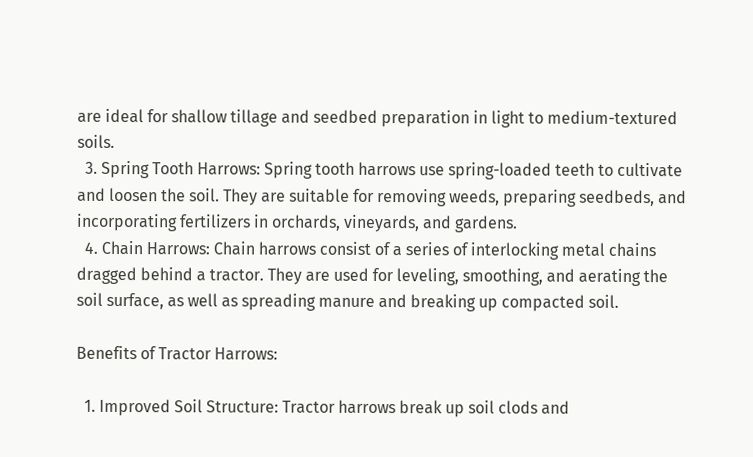are ideal for shallow tillage and seedbed preparation in light to medium-textured soils.
  3. Spring Tooth Harrows: Spring tooth harrows use spring-loaded teeth to cultivate and loosen the soil. They are suitable for removing weeds, preparing seedbeds, and incorporating fertilizers in orchards, vineyards, and gardens.
  4. Chain Harrows: Chain harrows consist of a series of interlocking metal chains dragged behind a tractor. They are used for leveling, smoothing, and aerating the soil surface, as well as spreading manure and breaking up compacted soil.

Benefits of Tractor Harrows:

  1. Improved Soil Structure: Tractor harrows break up soil clods and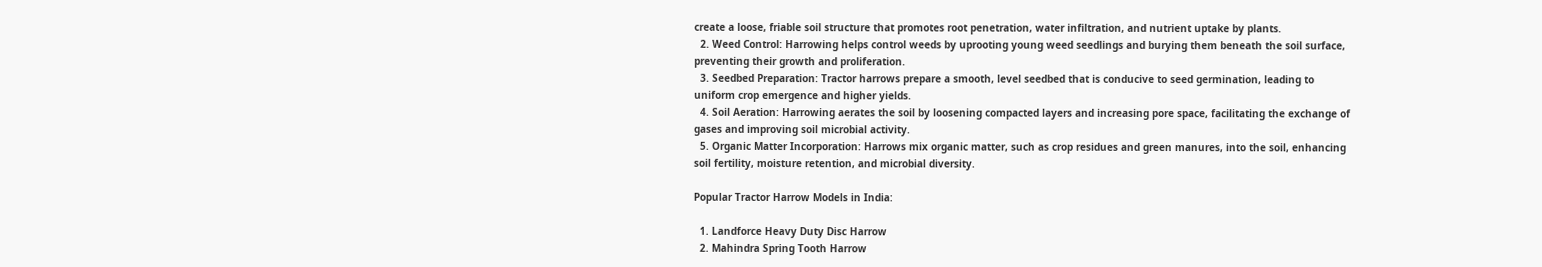create a loose, friable soil structure that promotes root penetration, water infiltration, and nutrient uptake by plants.
  2. Weed Control: Harrowing helps control weeds by uprooting young weed seedlings and burying them beneath the soil surface, preventing their growth and proliferation.
  3. Seedbed Preparation: Tractor harrows prepare a smooth, level seedbed that is conducive to seed germination, leading to uniform crop emergence and higher yields.
  4. Soil Aeration: Harrowing aerates the soil by loosening compacted layers and increasing pore space, facilitating the exchange of gases and improving soil microbial activity.
  5. Organic Matter Incorporation: Harrows mix organic matter, such as crop residues and green manures, into the soil, enhancing soil fertility, moisture retention, and microbial diversity.

Popular Tractor Harrow Models in India:

  1. Landforce Heavy Duty Disc Harrow
  2. Mahindra Spring Tooth Harrow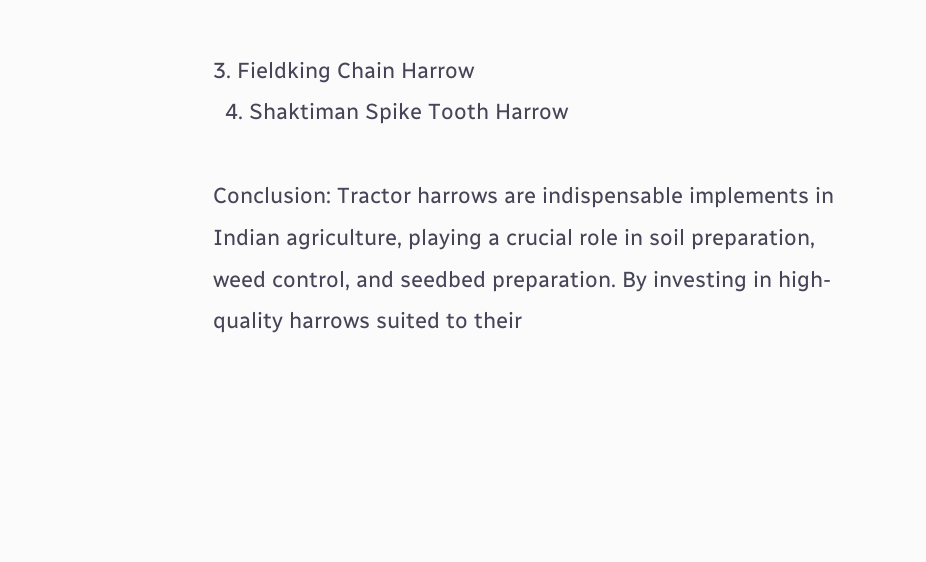3. Fieldking Chain Harrow
  4. Shaktiman Spike Tooth Harrow

Conclusion: Tractor harrows are indispensable implements in Indian agriculture, playing a crucial role in soil preparation, weed control, and seedbed preparation. By investing in high-quality harrows suited to their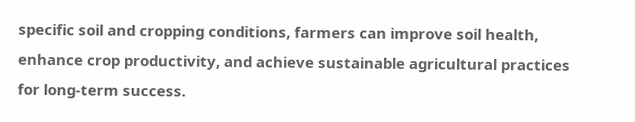specific soil and cropping conditions, farmers can improve soil health, enhance crop productivity, and achieve sustainable agricultural practices for long-term success.